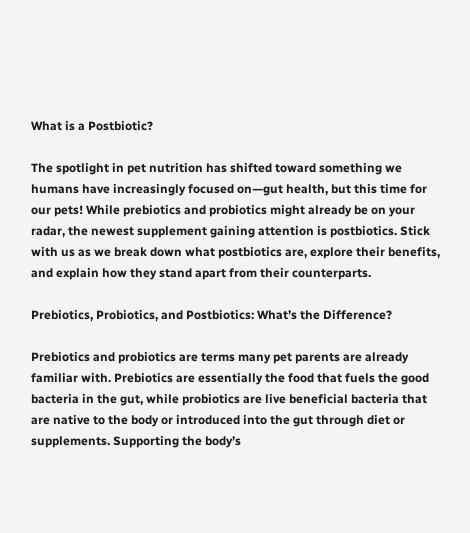What is a Postbiotic?

The spotlight in pet nutrition has shifted toward something we humans have increasingly focused on—gut health, but this time for our pets! While prebiotics and probiotics might already be on your radar, the newest supplement gaining attention is postbiotics. Stick with us as we break down what postbiotics are, explore their benefits, and explain how they stand apart from their counterparts.

Prebiotics, Probiotics, and Postbiotics: What’s the Difference?

Prebiotics and probiotics are terms many pet parents are already familiar with. Prebiotics are essentially the food that fuels the good bacteria in the gut, while probiotics are live beneficial bacteria that are native to the body or introduced into the gut through diet or supplements. Supporting the body’s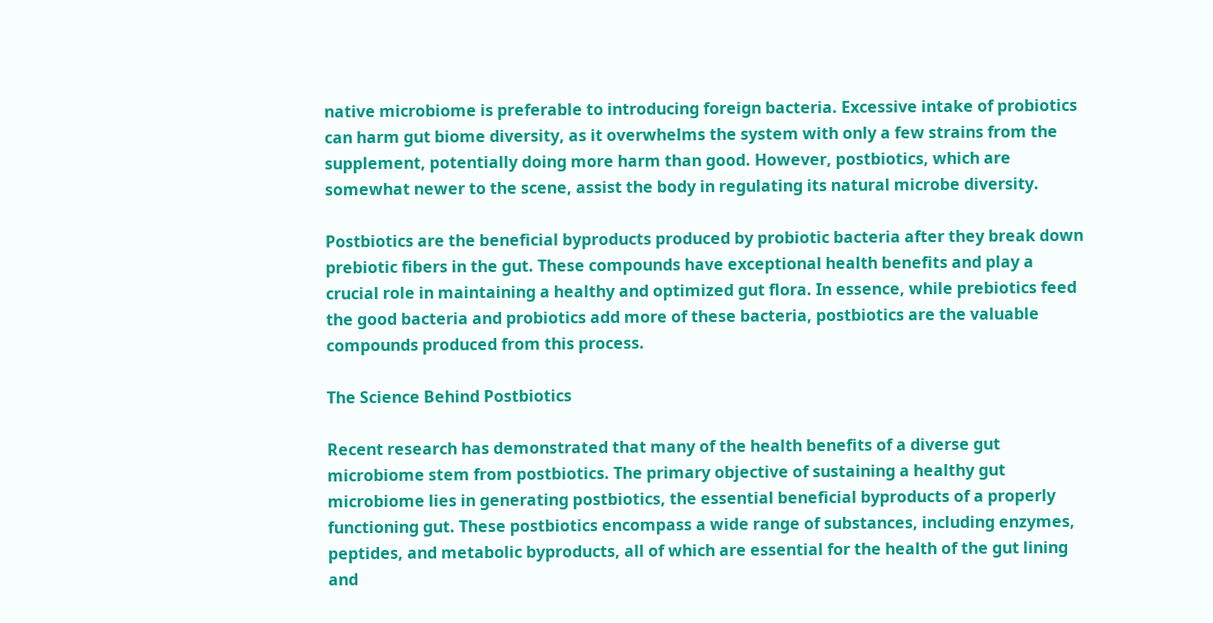native microbiome is preferable to introducing foreign bacteria. Excessive intake of probiotics can harm gut biome diversity, as it overwhelms the system with only a few strains from the supplement, potentially doing more harm than good. However, postbiotics, which are somewhat newer to the scene, assist the body in regulating its natural microbe diversity.

Postbiotics are the beneficial byproducts produced by probiotic bacteria after they break down prebiotic fibers in the gut. These compounds have exceptional health benefits and play a crucial role in maintaining a healthy and optimized gut flora. In essence, while prebiotics feed the good bacteria and probiotics add more of these bacteria, postbiotics are the valuable compounds produced from this process.

The Science Behind Postbiotics

Recent research has demonstrated that many of the health benefits of a diverse gut microbiome stem from postbiotics. The primary objective of sustaining a healthy gut microbiome lies in generating postbiotics, the essential beneficial byproducts of a properly functioning gut. These postbiotics encompass a wide range of substances, including enzymes, peptides, and metabolic byproducts, all of which are essential for the health of the gut lining and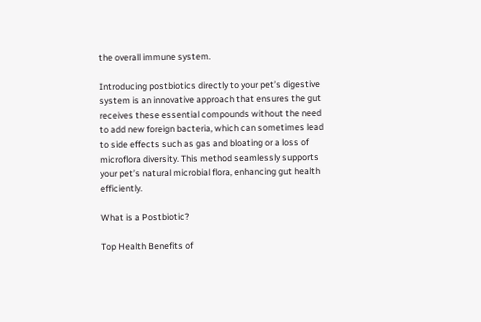the overall immune system.

Introducing postbiotics directly to your pet’s digestive system is an innovative approach that ensures the gut receives these essential compounds without the need to add new foreign bacteria, which can sometimes lead to side effects such as gas and bloating or a loss of microflora diversity. This method seamlessly supports your pet’s natural microbial flora, enhancing gut health efficiently.

What is a Postbiotic?

Top Health Benefits of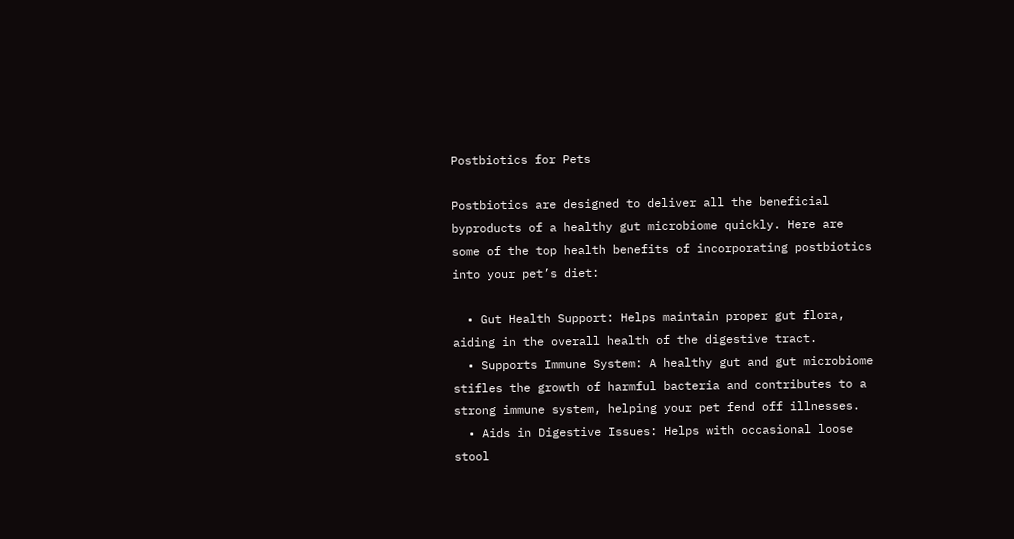Postbiotics for Pets

Postbiotics are designed to deliver all the beneficial byproducts of a healthy gut microbiome quickly. Here are some of the top health benefits of incorporating postbiotics into your pet’s diet:

  • Gut Health Support: Helps maintain proper gut flora, aiding in the overall health of the digestive tract.
  • Supports Immune System: A healthy gut and gut microbiome stifles the growth of harmful bacteria and contributes to a strong immune system, helping your pet fend off illnesses.
  • Aids in Digestive Issues: Helps with occasional loose stool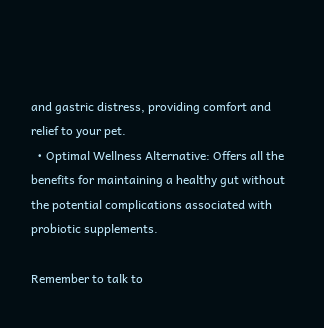and gastric distress, providing comfort and relief to your pet.
  • Optimal Wellness Alternative: Offers all the benefits for maintaining a healthy gut without the potential complications associated with probiotic supplements.

Remember to talk to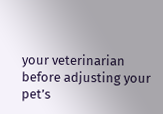your veterinarian before adjusting your pet’s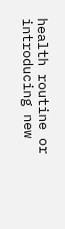health routine or introducing new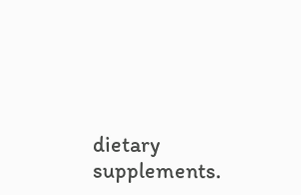dietary supplements.